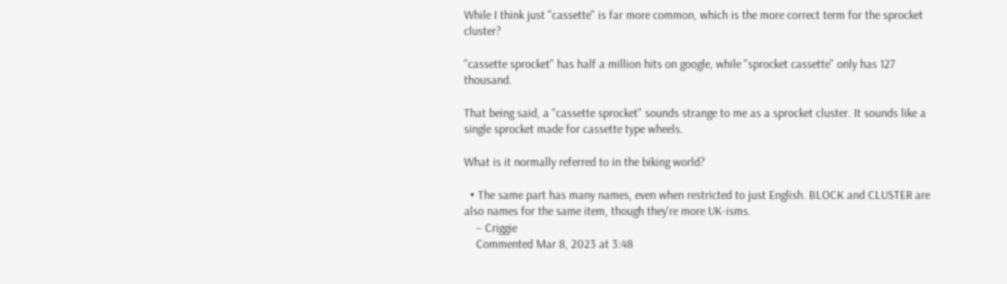While I think just "cassette" is far more common, which is the more correct term for the sprocket cluster?

"cassette sprocket" has half a million hits on google, while "sprocket cassette" only has 127 thousand.

That being said, a "cassette sprocket" sounds strange to me as a sprocket cluster. It sounds like a single sprocket made for cassette type wheels.

What is it normally referred to in the biking world?

  • The same part has many names, even when restricted to just English. BLOCK and CLUSTER are also names for the same item, though they're more UK-isms.
    – Criggie
    Commented Mar 8, 2023 at 3:48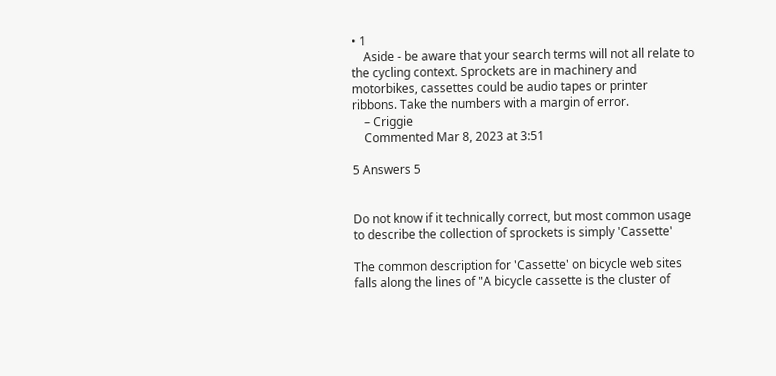• 1
    Aside - be aware that your search terms will not all relate to the cycling context. Sprockets are in machinery and motorbikes, cassettes could be audio tapes or printer ribbons. Take the numbers with a margin of error.
    – Criggie
    Commented Mar 8, 2023 at 3:51

5 Answers 5


Do not know if it technically correct, but most common usage to describe the collection of sprockets is simply 'Cassette'

The common description for 'Cassette' on bicycle web sites falls along the lines of "A bicycle cassette is the cluster of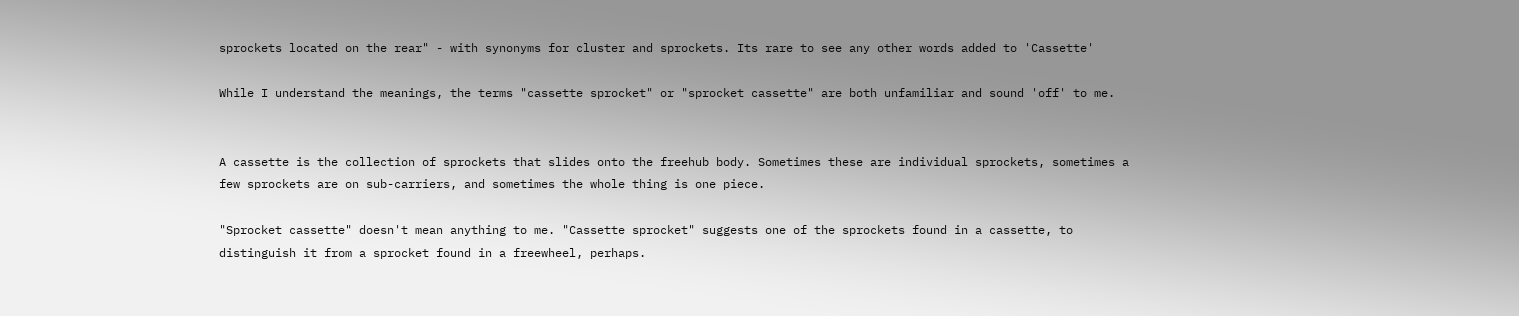sprockets located on the rear" - with synonyms for cluster and sprockets. Its rare to see any other words added to 'Cassette'

While I understand the meanings, the terms "cassette sprocket" or "sprocket cassette" are both unfamiliar and sound 'off' to me.


A cassette is the collection of sprockets that slides onto the freehub body. Sometimes these are individual sprockets, sometimes a few sprockets are on sub-carriers, and sometimes the whole thing is one piece.

"Sprocket cassette" doesn't mean anything to me. "Cassette sprocket" suggests one of the sprockets found in a cassette, to distinguish it from a sprocket found in a freewheel, perhaps.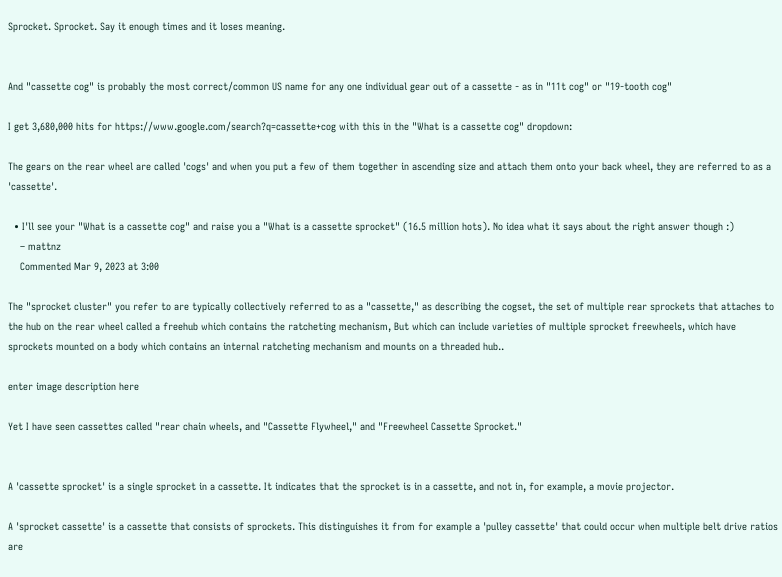Sprocket. Sprocket. Say it enough times and it loses meaning.


And "cassette cog" is probably the most correct/common US name for any one individual gear out of a cassette - as in "11t cog" or "19-tooth cog"

I get 3,680,000 hits for https://www.google.com/search?q=cassette+cog with this in the "What is a cassette cog" dropdown:

The gears on the rear wheel are called 'cogs' and when you put a few of them together in ascending size and attach them onto your back wheel, they are referred to as a 'cassette'.

  • I'll see your "What is a cassette cog" and raise you a "What is a cassette sprocket" (16.5 million hots). No idea what it says about the right answer though :)
    – mattnz
    Commented Mar 9, 2023 at 3:00

The "sprocket cluster" you refer to are typically collectively referred to as a "cassette," as describing the cogset, the set of multiple rear sprockets that attaches to the hub on the rear wheel called a freehub which contains the ratcheting mechanism, But which can include varieties of multiple sprocket freewheels, which have sprockets mounted on a body which contains an internal ratcheting mechanism and mounts on a threaded hub..

enter image description here

Yet I have seen cassettes called "rear chain wheels, and "Cassette Flywheel," and "Freewheel Cassette Sprocket."


A 'cassette sprocket' is a single sprocket in a cassette. It indicates that the sprocket is in a cassette, and not in, for example, a movie projector.

A 'sprocket cassette' is a cassette that consists of sprockets. This distinguishes it from for example a 'pulley cassette' that could occur when multiple belt drive ratios are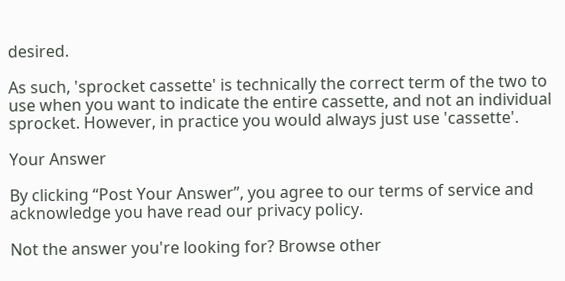desired.

As such, 'sprocket cassette' is technically the correct term of the two to use when you want to indicate the entire cassette, and not an individual sprocket. However, in practice you would always just use 'cassette'.

Your Answer

By clicking “Post Your Answer”, you agree to our terms of service and acknowledge you have read our privacy policy.

Not the answer you're looking for? Browse other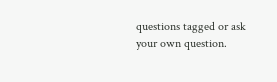questions tagged or ask your own question.